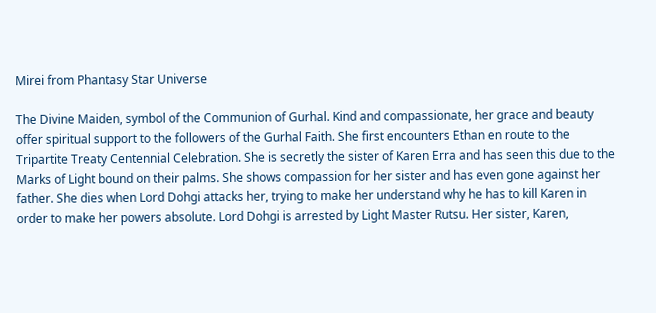Mirei from Phantasy Star Universe

The Divine Maiden, symbol of the Communion of Gurhal. Kind and compassionate, her grace and beauty offer spiritual support to the followers of the Gurhal Faith. She first encounters Ethan en route to the Tripartite Treaty Centennial Celebration. She is secretly the sister of Karen Erra and has seen this due to the Marks of Light bound on their palms. She shows compassion for her sister and has even gone against her father. She dies when Lord Dohgi attacks her, trying to make her understand why he has to kill Karen in order to make her powers absolute. Lord Dohgi is arrested by Light Master Rutsu. Her sister, Karen,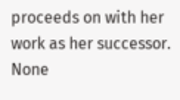proceeds on with her work as her successor. None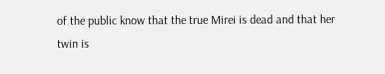of the public know that the true Mirei is dead and that her twin is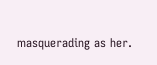masquerading as her.